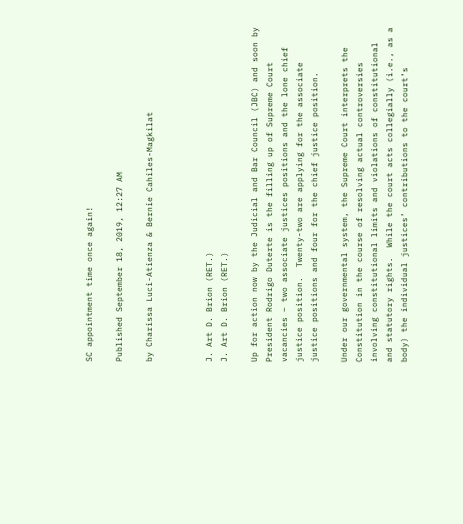SC appointment time once again!

Published September 18, 2019, 12:27 AM

by Charissa Luci-Atienza & Bernie Cahiles-Magkilat



J. Art D. Brion (RET.)
J. Art D. Brion (RET.)

Up for action now by the Judicial and Bar Council (JBC) and soon by President Rodrigo Duterte is the filling up of Supreme Court vacancies – two associate justices positions and the lone chief justice position.  Twenty-two are applying for the associate justice positions and four for the chief justice position.

Under our governmental system, the Supreme Court interprets the Constitution in the course of resolving actual controversies involving constitutional limits and violations of constitutional and statutory rights.  While the court acts collegially (i.e., as a body) the individual justices’ contributions to the court’s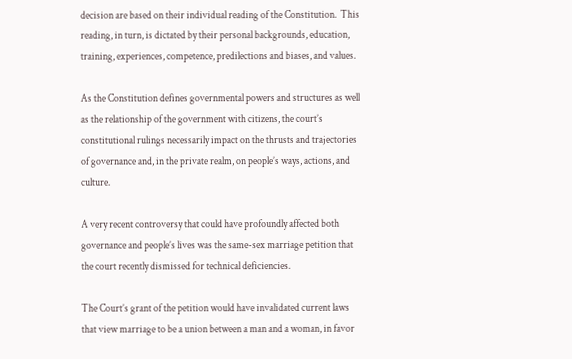decision are based on their individual reading of the Constitution.  This reading, in turn, is dictated by their personal backgrounds, education, training, experiences, competence, predilections and biases, and values.

As the Constitution defines governmental powers and structures as well as the relationship of the government with citizens, the court’s constitutional rulings necessarily impact on the thrusts and trajectories of governance and, in the private realm, on people’s ways, actions, and culture.

A very recent controversy that could have profoundly affected both governance and people’s lives was the same-sex marriage petition that the court recently dismissed for technical deficiencies.

The Court’s grant of the petition would have invalidated current laws that view marriage to be a union between a man and a woman, in favor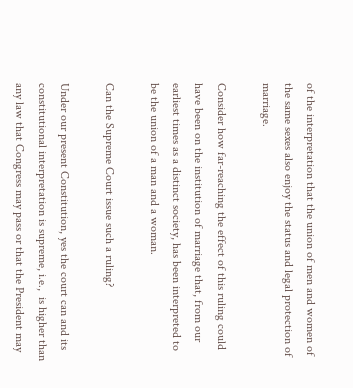of the interpretation that the union of men and women of the same sexes also enjoy the status and legal protection of marriage.

Consider how far-reaching the effect of this ruling could have been on the institution of marriage that, from our earliest times as a distinct society, has been interpreted to be the union of a man and a woman.

Can the Supreme Court issue such a ruling?

Under our present Constitution, yes the court can and its constitutional interpretation is supreme, i.e.,  is higher than any law that Congress may pass or that the President may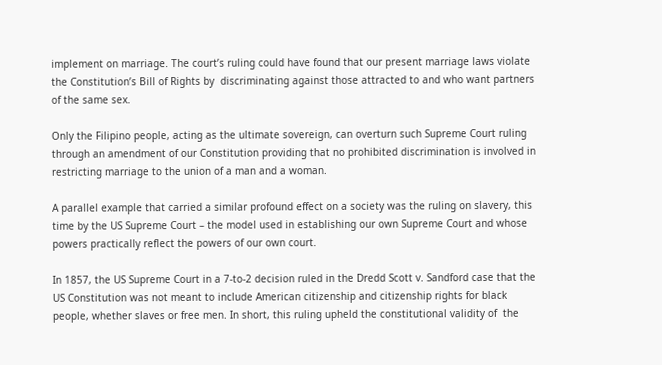implement on marriage. The court’s ruling could have found that our present marriage laws violate the Constitution’s Bill of Rights by  discriminating against those attracted to and who want partners of the same sex.

Only the Filipino people, acting as the ultimate sovereign, can overturn such Supreme Court ruling through an amendment of our Constitution providing that no prohibited discrimination is involved in restricting marriage to the union of a man and a woman.

A parallel example that carried a similar profound effect on a society was the ruling on slavery, this time by the US Supreme Court – the model used in establishing our own Supreme Court and whose powers practically reflect the powers of our own court.

In 1857, the US Supreme Court in a 7-to-2 decision ruled in the Dredd Scott v. Sandford case that the US Constitution was not meant to include American citizenship and citizenship rights for black people, whether slaves or free men. In short, this ruling upheld the constitutional validity of  the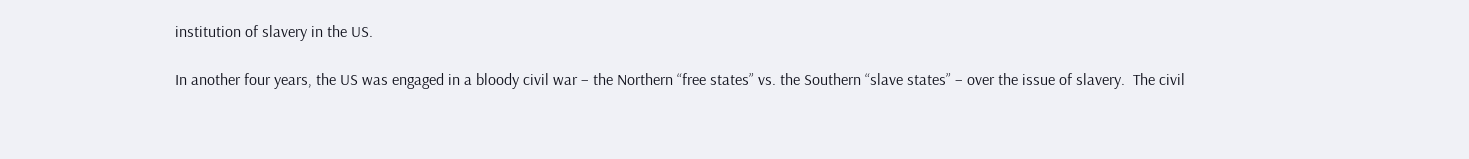institution of slavery in the US.

In another four years, the US was engaged in a bloody civil war – the Northern “free states” vs. the Southern “slave states” – over the issue of slavery.  The civil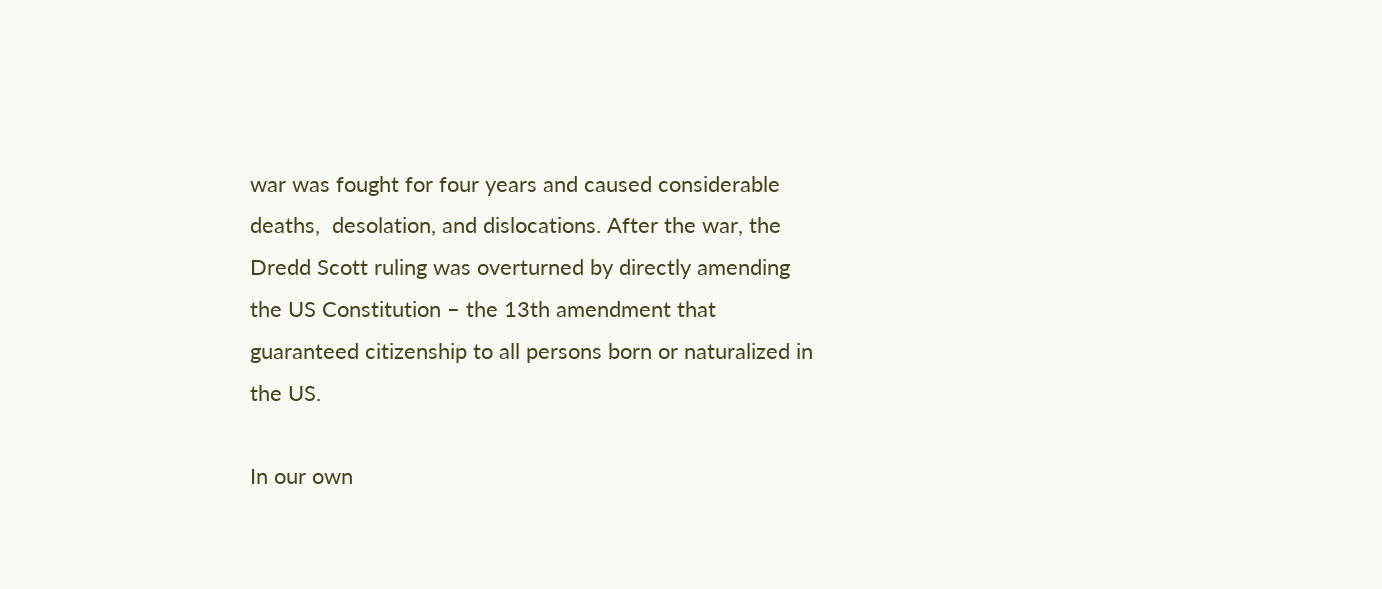war was fought for four years and caused considerable deaths,  desolation, and dislocations. After the war, the Dredd Scott ruling was overturned by directly amending the US Constitution – the 13th amendment that guaranteed citizenship to all persons born or naturalized in the US.

In our own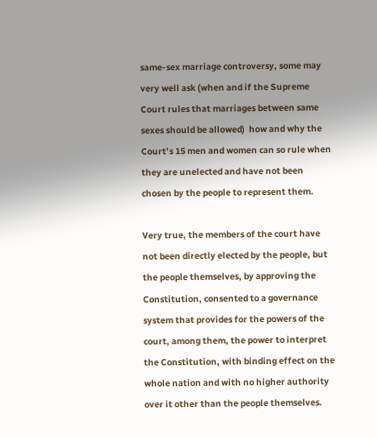same-sex marriage controversy, some may very well ask (when and if the Supreme Court rules that marriages between same sexes should be allowed)  how and why the Court’s 15 men and women can so rule when they are unelected and have not been chosen by the people to represent them.

Very true, the members of the court have not been directly elected by the people, but the people themselves, by approving the Constitution, consented to a governance system that provides for the powers of the court, among them, the power to interpret the Constitution, with binding effect on the whole nation and with no higher authority over it other than the people themselves.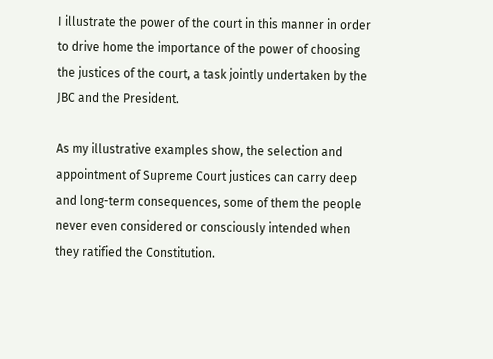I illustrate the power of the court in this manner in order to drive home the importance of the power of choosing the justices of the court, a task jointly undertaken by the  JBC and the President.

As my illustrative examples show, the selection and appointment of Supreme Court justices can carry deep and long-term consequences, some of them the people never even considered or consciously intended when they ratified the Constitution.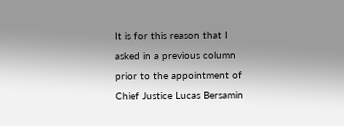It is for this reason that I asked in a previous column prior to the appointment of Chief Justice Lucas Bersamin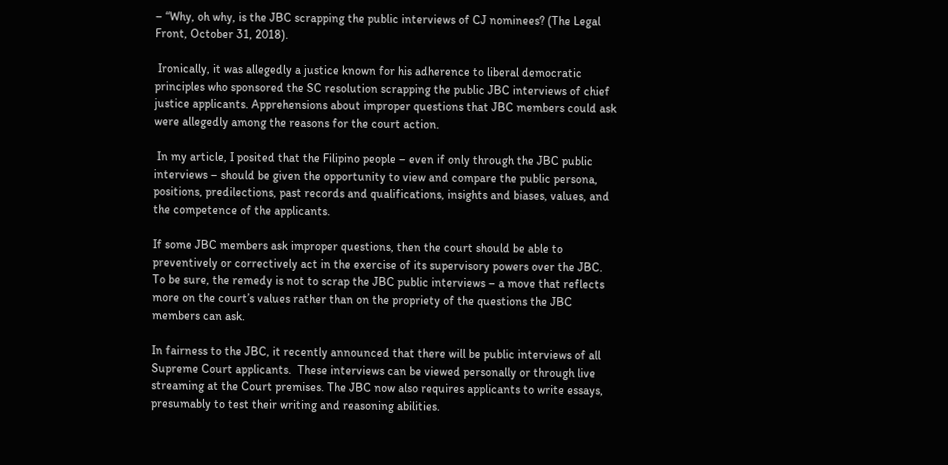– “Why, oh why, is the JBC scrapping the public interviews of CJ nominees? (The Legal Front, October 31, 2018).

 Ironically, it was allegedly a justice known for his adherence to liberal democratic principles who sponsored the SC resolution scrapping the public JBC interviews of chief justice applicants. Apprehensions about improper questions that JBC members could ask were allegedly among the reasons for the court action.

 In my article, I posited that the Filipino people – even if only through the JBC public interviews – should be given the opportunity to view and compare the public persona, positions, predilections, past records and qualifications, insights and biases, values, and the competence of the applicants.

If some JBC members ask improper questions, then the court should be able to preventively or correctively act in the exercise of its supervisory powers over the JBC.  To be sure, the remedy is not to scrap the JBC public interviews – a move that reflects more on the court’s values rather than on the propriety of the questions the JBC members can ask.

In fairness to the JBC, it recently announced that there will be public interviews of all Supreme Court applicants.  These interviews can be viewed personally or through live streaming at the Court premises. The JBC now also requires applicants to write essays, presumably to test their writing and reasoning abilities.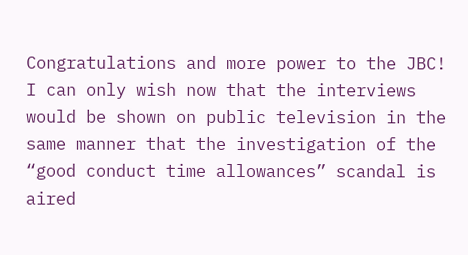Congratulations and more power to the JBC!  I can only wish now that the interviews would be shown on public television in the same manner that the investigation of the “good conduct time allowances” scandal is aired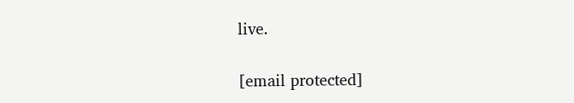live.

[email protected]